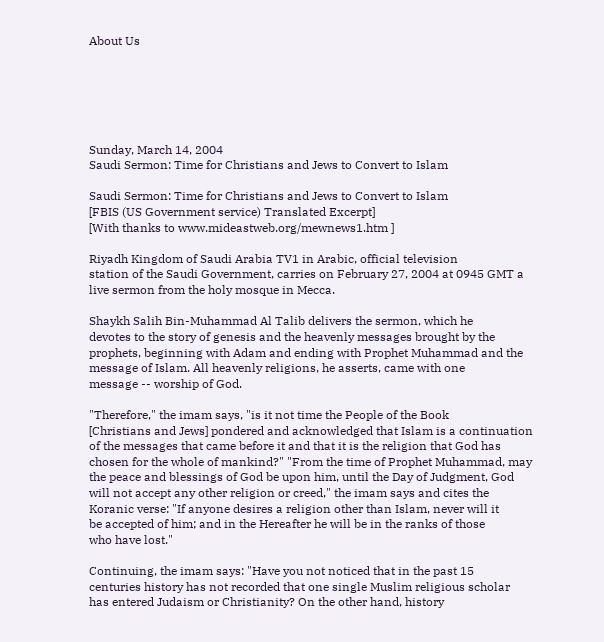About Us






Sunday, March 14, 2004
Saudi Sermon: Time for Christians and Jews to Convert to Islam

Saudi Sermon: Time for Christians and Jews to Convert to Islam
[FBIS (US Government service) Translated Excerpt]
[With thanks to www.mideastweb.org/mewnews1.htm ]

Riyadh Kingdom of Saudi Arabia TV1 in Arabic, official television
station of the Saudi Government, carries on February 27, 2004 at 0945 GMT a
live sermon from the holy mosque in Mecca.

Shaykh Salih Bin-Muhammad Al Talib delivers the sermon, which he
devotes to the story of genesis and the heavenly messages brought by the
prophets, beginning with Adam and ending with Prophet Muhammad and the
message of Islam. All heavenly religions, he asserts, came with one
message -- worship of God.

"Therefore," the imam says, "is it not time the People of the Book
[Christians and Jews] pondered and acknowledged that Islam is a continuation
of the messages that came before it and that it is the religion that God has
chosen for the whole of mankind?" "From the time of Prophet Muhammad, may
the peace and blessings of God be upon him, until the Day of Judgment, God
will not accept any other religion or creed," the imam says and cites the
Koranic verse: "If anyone desires a religion other than Islam, never will it
be accepted of him; and in the Hereafter he will be in the ranks of those
who have lost."

Continuing, the imam says: "Have you not noticed that in the past 15
centuries history has not recorded that one single Muslim religious scholar
has entered Judaism or Christianity? On the other hand, history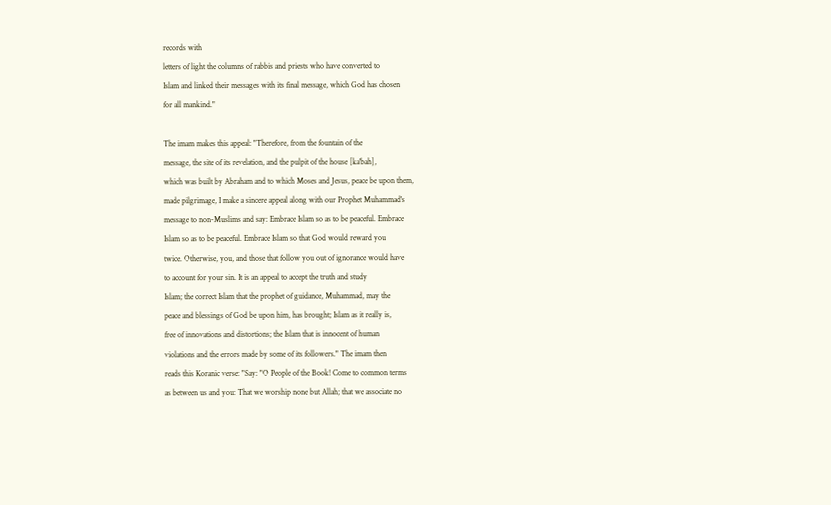records with
letters of light the columns of rabbis and priests who have converted to
Islam and linked their messages with its final message, which God has chosen
for all mankind."

The imam makes this appeal: "Therefore, from the fountain of the
message, the site of its revelation, and the pulpit of the house [ka'bah],
which was built by Abraham and to which Moses and Jesus, peace be upon them,
made pilgrimage, I make a sincere appeal along with our Prophet Muhammad's
message to non-Muslims and say: Embrace Islam so as to be peaceful. Embrace
Islam so as to be peaceful. Embrace Islam so that God would reward you
twice. Otherwise, you, and those that follow you out of ignorance would have
to account for your sin. It is an appeal to accept the truth and study
Islam; the correct Islam that the prophet of guidance, Muhammad, may the
peace and blessings of God be upon him, has brought; Islam as it really is,
free of innovations and distortions; the Islam that is innocent of human
violations and the errors made by some of its followers." The imam then
reads this Koranic verse: "Say: "O People of the Book! Come to common terms
as between us and you: That we worship none but Allah; that we associate no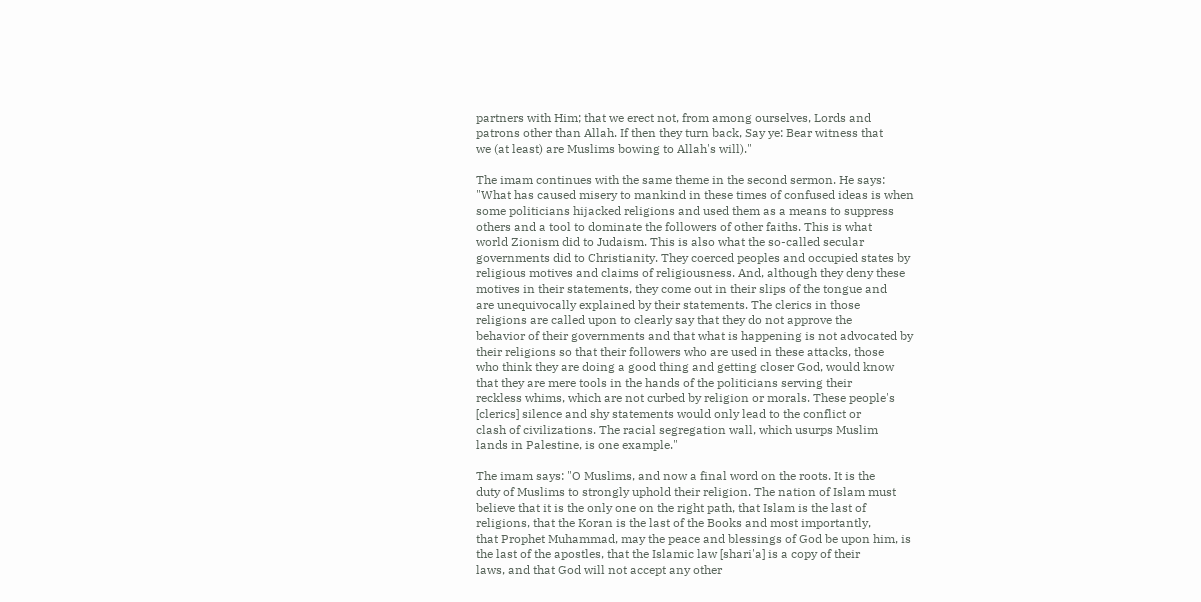partners with Him; that we erect not, from among ourselves, Lords and
patrons other than Allah. If then they turn back, Say ye: Bear witness that
we (at least) are Muslims bowing to Allah's will)."

The imam continues with the same theme in the second sermon. He says:
"What has caused misery to mankind in these times of confused ideas is when
some politicians hijacked religions and used them as a means to suppress
others and a tool to dominate the followers of other faiths. This is what
world Zionism did to Judaism. This is also what the so-called secular
governments did to Christianity. They coerced peoples and occupied states by
religious motives and claims of religiousness. And, although they deny these
motives in their statements, they come out in their slips of the tongue and
are unequivocally explained by their statements. The clerics in those
religions are called upon to clearly say that they do not approve the
behavior of their governments and that what is happening is not advocated by
their religions so that their followers who are used in these attacks, those
who think they are doing a good thing and getting closer God, would know
that they are mere tools in the hands of the politicians serving their
reckless whims, which are not curbed by religion or morals. These people's
[clerics] silence and shy statements would only lead to the conflict or
clash of civilizations. The racial segregation wall, which usurps Muslim
lands in Palestine, is one example."

The imam says: "O Muslims, and now a final word on the roots. It is the
duty of Muslims to strongly uphold their religion. The nation of Islam must
believe that it is the only one on the right path, that Islam is the last of
religions, that the Koran is the last of the Books and most importantly,
that Prophet Muhammad, may the peace and blessings of God be upon him, is
the last of the apostles, that the Islamic law [shari'a] is a copy of their
laws, and that God will not accept any other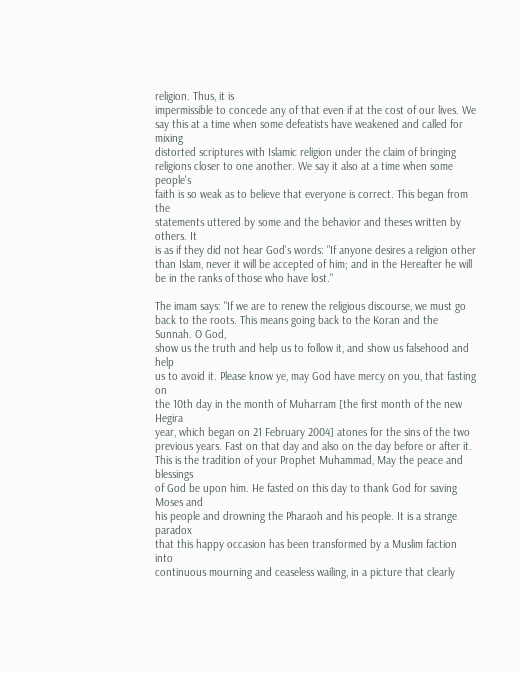religion. Thus, it is
impermissible to concede any of that even if at the cost of our lives. We
say this at a time when some defeatists have weakened and called for mixing
distorted scriptures with Islamic religion under the claim of bringing
religions closer to one another. We say it also at a time when some people's
faith is so weak as to believe that everyone is correct. This began from the
statements uttered by some and the behavior and theses written by others. It
is as if they did not hear God's words: "If anyone desires a religion other
than Islam, never it will be accepted of him; and in the Hereafter he will
be in the ranks of those who have lost."

The imam says: "If we are to renew the religious discourse, we must go
back to the roots. This means going back to the Koran and the Sunnah. O God,
show us the truth and help us to follow it, and show us falsehood and help
us to avoid it. Please know ye, may God have mercy on you, that fasting on
the 10th day in the month of Muharram [the first month of the new Hegira
year, which began on 21 February 2004] atones for the sins of the two
previous years. Fast on that day and also on the day before or after it.
This is the tradition of your Prophet Muhammad, May the peace and blessings
of God be upon him. He fasted on this day to thank God for saving Moses and
his people and drowning the Pharaoh and his people. It is a strange paradox
that this happy occasion has been transformed by a Muslim faction into
continuous mourning and ceaseless wailing, in a picture that clearly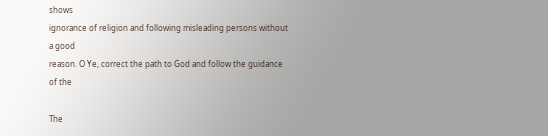shows
ignorance of religion and following misleading persons without a good
reason. O Ye, correct the path to God and follow the guidance of the

The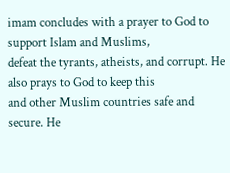imam concludes with a prayer to God to support Islam and Muslims,
defeat the tyrants, atheists, and corrupt. He also prays to God to keep this
and other Muslim countries safe and secure. He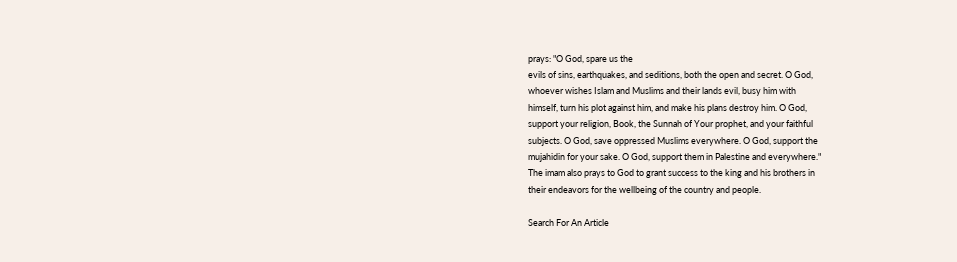prays: "O God, spare us the
evils of sins, earthquakes, and seditions, both the open and secret. O God,
whoever wishes Islam and Muslims and their lands evil, busy him with
himself, turn his plot against him, and make his plans destroy him. O God,
support your religion, Book, the Sunnah of Your prophet, and your faithful
subjects. O God, save oppressed Muslims everywhere. O God, support the
mujahidin for your sake. O God, support them in Palestine and everywhere."
The imam also prays to God to grant success to the king and his brothers in
their endeavors for the wellbeing of the country and people.

Search For An Article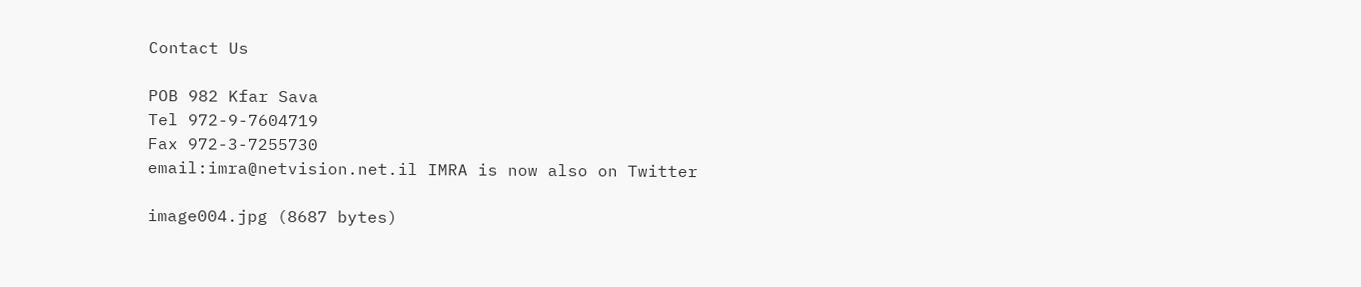Contact Us

POB 982 Kfar Sava
Tel 972-9-7604719
Fax 972-3-7255730
email:imra@netvision.net.il IMRA is now also on Twitter

image004.jpg (8687 bytes)